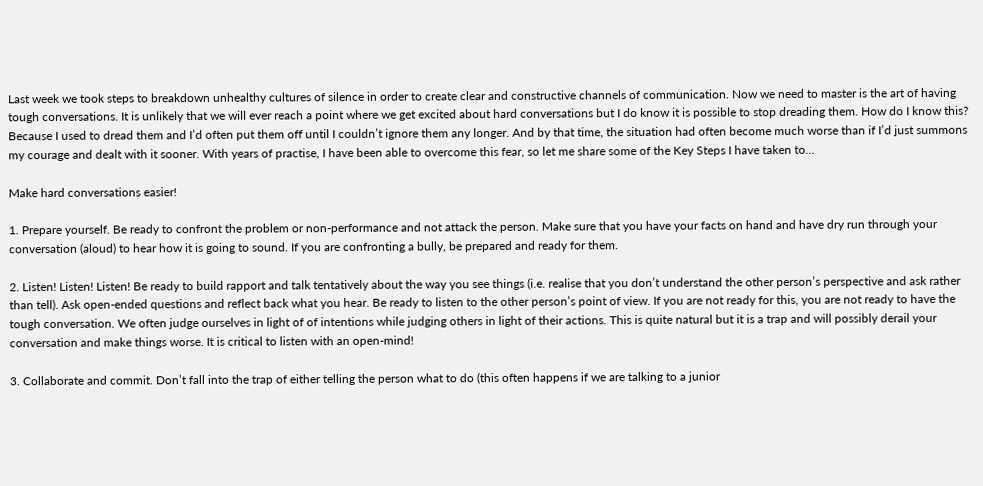Last week we took steps to breakdown unhealthy cultures of silence in order to create clear and constructive channels of communication. Now we need to master is the art of having tough conversations. It is unlikely that we will ever reach a point where we get excited about hard conversations but I do know it is possible to stop dreading them. How do I know this? Because I used to dread them and I’d often put them off until I couldn’t ignore them any longer. And by that time, the situation had often become much worse than if I’d just summons my courage and dealt with it sooner. With years of practise, I have been able to overcome this fear, so let me share some of the Key Steps I have taken to…

Make hard conversations easier!

1. Prepare yourself. Be ready to confront the problem or non-performance and not attack the person. Make sure that you have your facts on hand and have dry run through your conversation (aloud) to hear how it is going to sound. If you are confronting a bully, be prepared and ready for them.

2. Listen! Listen! Listen! Be ready to build rapport and talk tentatively about the way you see things (i.e. realise that you don’t understand the other person’s perspective and ask rather than tell). Ask open-ended questions and reflect back what you hear. Be ready to listen to the other person’s point of view. If you are not ready for this, you are not ready to have the tough conversation. We often judge ourselves in light of of intentions while judging others in light of their actions. This is quite natural but it is a trap and will possibly derail your conversation and make things worse. It is critical to listen with an open-mind!

3. Collaborate and commit. Don’t fall into the trap of either telling the person what to do (this often happens if we are talking to a junior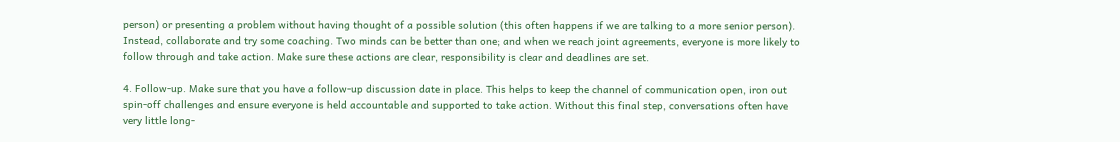person) or presenting a problem without having thought of a possible solution (this often happens if we are talking to a more senior person). Instead, collaborate and try some coaching. Two minds can be better than one; and when we reach joint agreements, everyone is more likely to follow through and take action. Make sure these actions are clear, responsibility is clear and deadlines are set.

4. Follow-up. Make sure that you have a follow-up discussion date in place. This helps to keep the channel of communication open, iron out spin-off challenges and ensure everyone is held accountable and supported to take action. Without this final step, conversations often have very little long-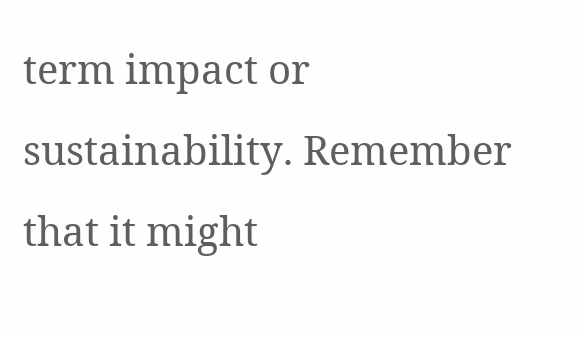term impact or sustainability. Remember that it might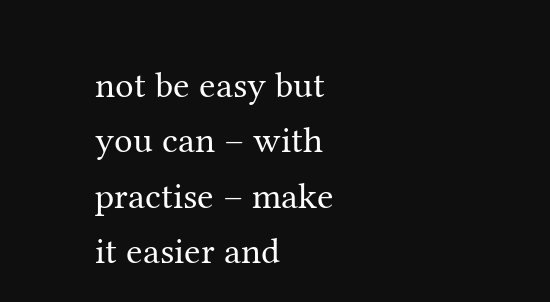not be easy but you can – with practise – make it easier and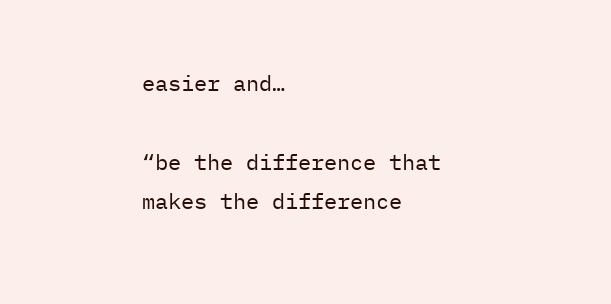easier and…

“be the difference that makes the difference